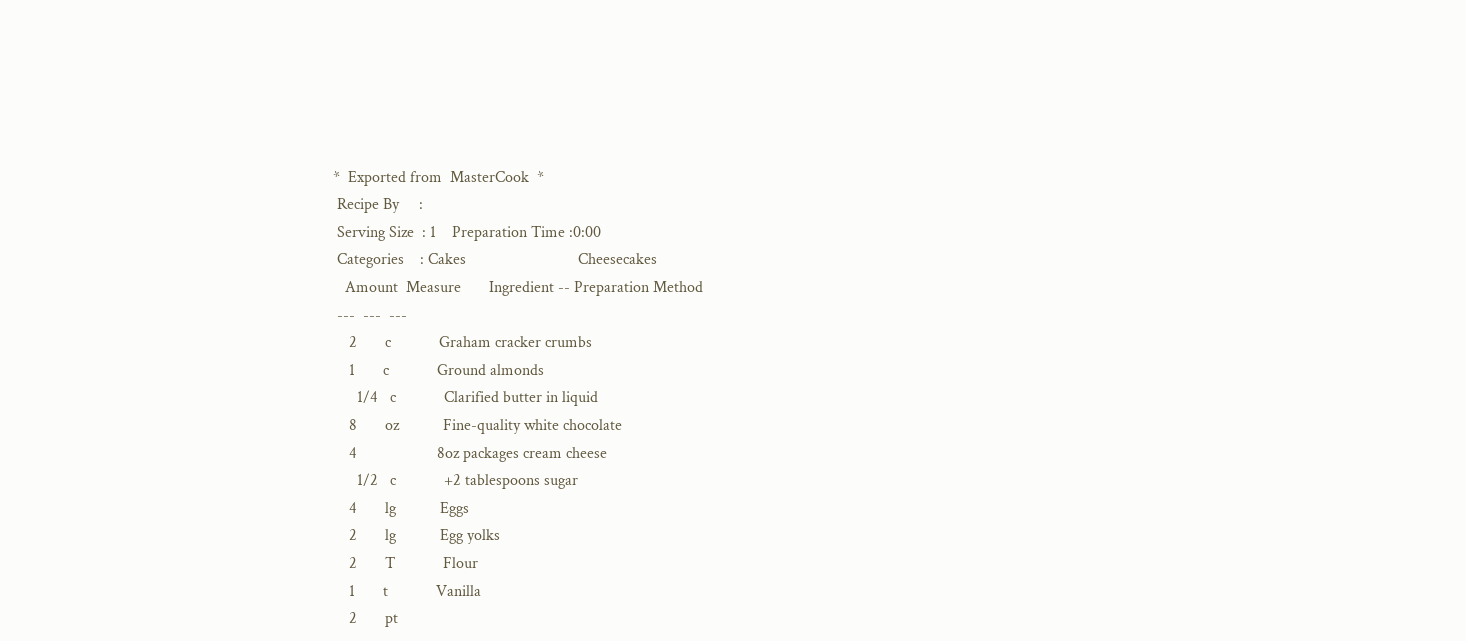*  Exported from  MasterCook  *
 Recipe By     :
 Serving Size  : 1    Preparation Time :0:00
 Categories    : Cakes                            Cheesecakes
   Amount  Measure       Ingredient -- Preparation Method
 ---  ---  ---
    2       c            Graham cracker crumbs
    1       c            Ground almonds
      1/4   c            Clarified butter in liquid
    8       oz           Fine-quality white chocolate
    4                    8oz packages cream cheese
      1/2   c            +2 tablespoons sugar
    4       lg           Eggs
    2       lg           Egg yolks
    2       T            Flour
    1       t            Vanilla
    2       pt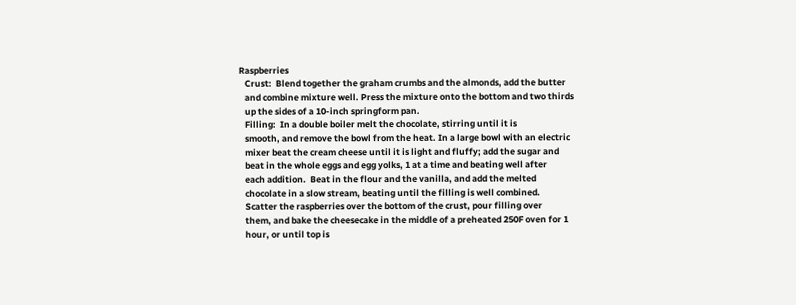Raspberries
   Crust:  Blend together the graham crumbs and the almonds, add the butter
   and combine mixture well. Press the mixture onto the bottom and two thirds
   up the sides of a 10-inch springform pan.
   Filling:  In a double boiler melt the chocolate, stirring until it is
   smooth, and remove the bowl from the heat. In a large bowl with an electric
   mixer beat the cream cheese until it is light and fluffy; add the sugar and
   beat in the whole eggs and egg yolks, 1 at a time and beating well after
   each addition.  Beat in the flour and the vanilla, and add the melted
   chocolate in a slow stream, beating until the filling is well combined.
   Scatter the raspberries over the bottom of the crust, pour filling over
   them, and bake the cheesecake in the middle of a preheated 250F oven for 1
   hour, or until top is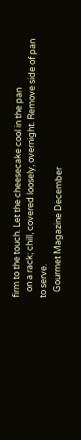firm to the touch. Let the cheesecake cool in the pan
   on a rack; chill, covered loosely, overnight. Remove side of pan to serve.
   Gourmet Magazine December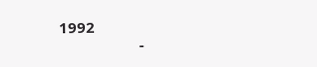1992
                    -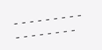- - - - - - - - - - - - - - - - -